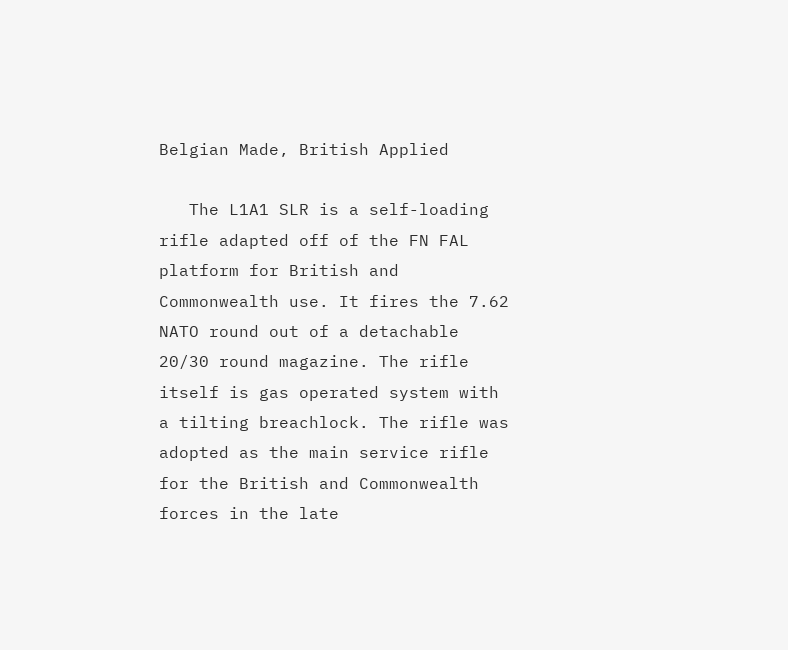Belgian Made, British Applied

   The L1A1 SLR is a self-loading rifle adapted off of the FN FAL platform for British and Commonwealth use. It fires the 7.62 NATO round out of a detachable 20/30 round magazine. The rifle itself is gas operated system with a tilting breachlock. The rifle was adopted as the main service rifle for the British and Commonwealth forces in the late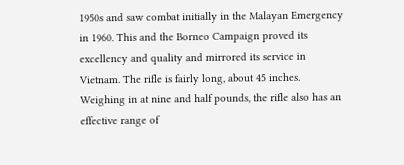1950s and saw combat initially in the Malayan Emergency in 1960. This and the Borneo Campaign proved its excellency and quality and mirrored its service in Vietnam. The rifle is fairly long, about 45 inches. Weighing in at nine and half pounds, the rifle also has an effective range of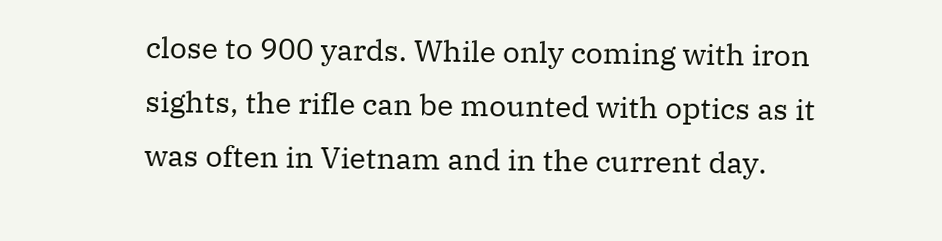close to 900 yards. While only coming with iron sights, the rifle can be mounted with optics as it was often in Vietnam and in the current day.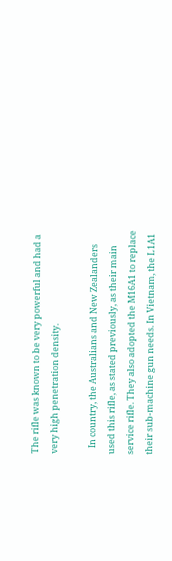The rifle was known to be very powerful and had a very high penetration density.

   In country, the Australians and New Zealanders used this rifle, as stated previously, as their main service rifle. They also adopted the M16A1 to replace their sub-machine gun needs. In Vietnam, the L1A1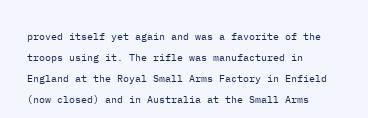proved itself yet again and was a favorite of the troops using it. The rifle was manufactured in England at the Royal Small Arms Factory in Enfield (now closed) and in Australia at the Small Arms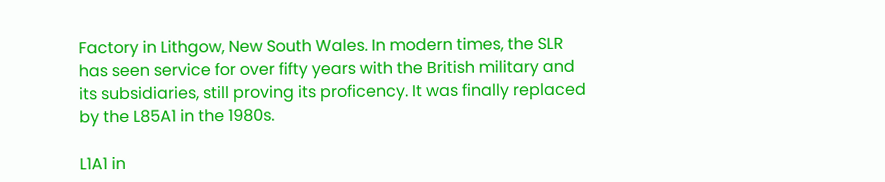Factory in Lithgow, New South Wales. In modern times, the SLR has seen service for over fifty years with the British military and its subsidiaries, still proving its proficency. It was finally replaced by the L85A1 in the 1980s.

L1A1 in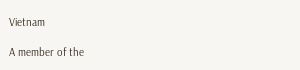Vietnam

A member of the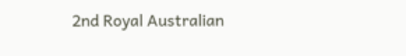2nd Royal Australian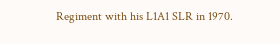Regiment with his L1A1 SLR in 1970.